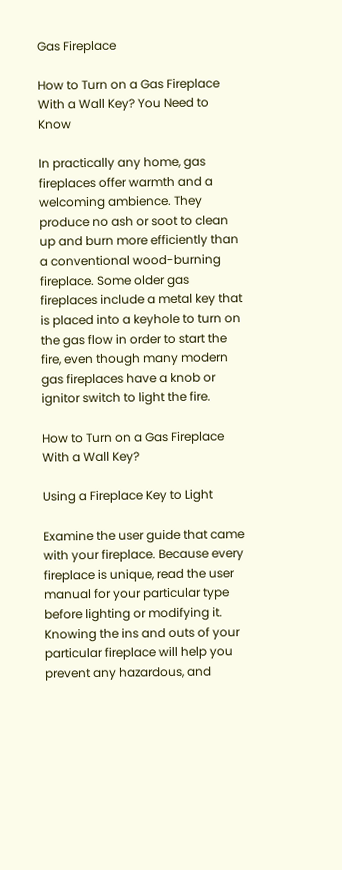Gas Fireplace

How to Turn on a Gas Fireplace With a Wall Key? You Need to Know

In practically any home, gas fireplaces offer warmth and a welcoming ambience. They produce no ash or soot to clean up and burn more efficiently than a conventional wood-burning fireplace. Some older gas fireplaces include a metal key that is placed into a keyhole to turn on the gas flow in order to start the fire, even though many modern gas fireplaces have a knob or ignitor switch to light the fire.

How to Turn on a Gas Fireplace With a Wall Key?

Using a Fireplace Key to Light

Examine the user guide that came with your fireplace. Because every fireplace is unique, read the user manual for your particular type before lighting or modifying it. Knowing the ins and outs of your particular fireplace will help you prevent any hazardous, and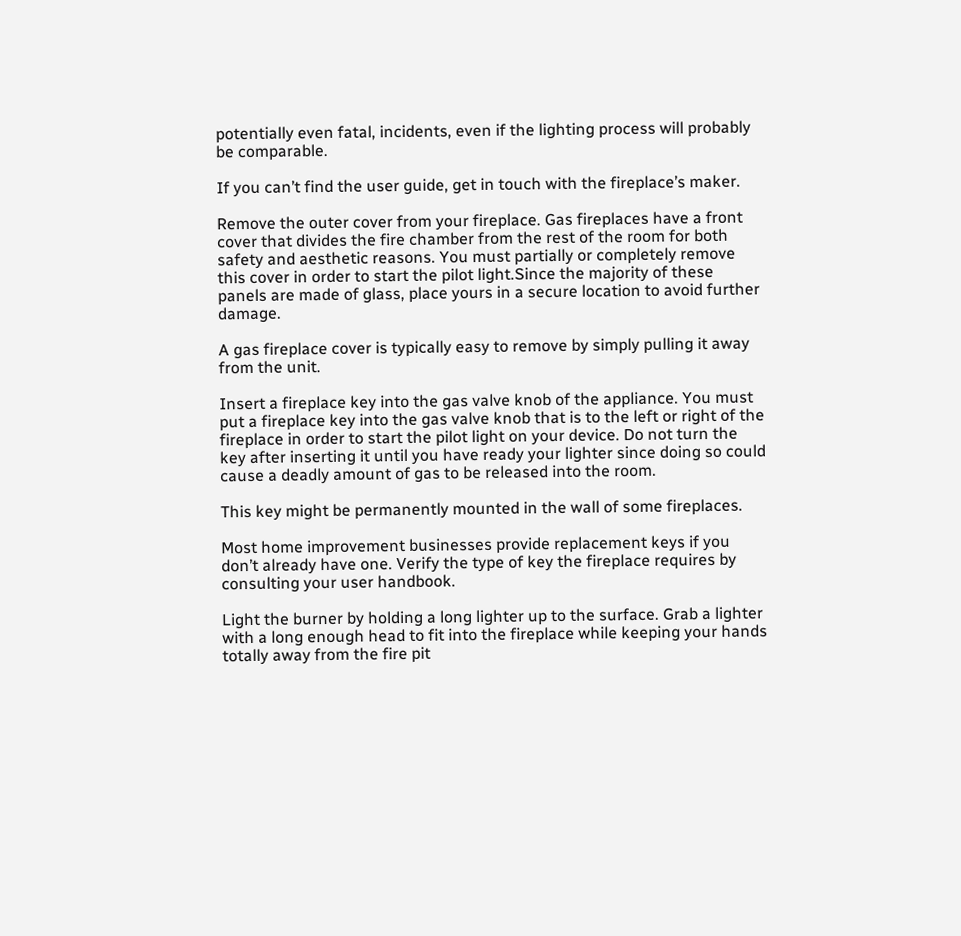potentially even fatal, incidents, even if the lighting process will probably be comparable.

If you can’t find the user guide, get in touch with the fireplace’s maker.

Remove the outer cover from your fireplace. Gas fireplaces have a front cover that divides the fire chamber from the rest of the room for both safety and aesthetic reasons. You must partially or completely remove this cover in order to start the pilot light.Since the majority of these panels are made of glass, place yours in a secure location to avoid further damage.

A gas fireplace cover is typically easy to remove by simply pulling it away from the unit.

Insert a fireplace key into the gas valve knob of the appliance. You must put a fireplace key into the gas valve knob that is to the left or right of the fireplace in order to start the pilot light on your device. Do not turn the key after inserting it until you have ready your lighter since doing so could cause a deadly amount of gas to be released into the room.

This key might be permanently mounted in the wall of some fireplaces.

Most home improvement businesses provide replacement keys if you don’t already have one. Verify the type of key the fireplace requires by consulting your user handbook.

Light the burner by holding a long lighter up to the surface. Grab a lighter with a long enough head to fit into the fireplace while keeping your hands totally away from the fire pit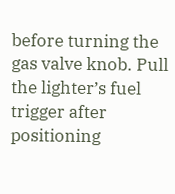before turning the gas valve knob. Pull the lighter’s fuel trigger after positioning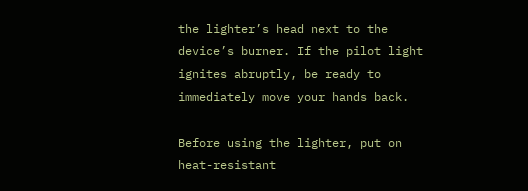the lighter’s head next to the device’s burner. If the pilot light ignites abruptly, be ready to immediately move your hands back.

Before using the lighter, put on heat-resistant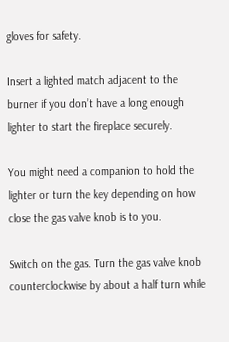gloves for safety.

Insert a lighted match adjacent to the burner if you don’t have a long enough lighter to start the fireplace securely.

You might need a companion to hold the lighter or turn the key depending on how close the gas valve knob is to you.

Switch on the gas. Turn the gas valve knob counterclockwise by about a half turn while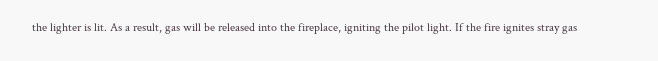the lighter is lit. As a result, gas will be released into the fireplace, igniting the pilot light. If the fire ignites stray gas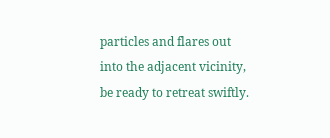particles and flares out into the adjacent vicinity, be ready to retreat swiftly.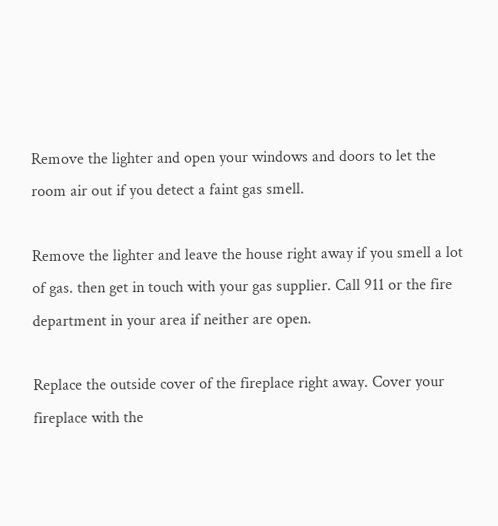Remove the lighter and open your windows and doors to let the room air out if you detect a faint gas smell.

Remove the lighter and leave the house right away if you smell a lot of gas. then get in touch with your gas supplier. Call 911 or the fire department in your area if neither are open.

Replace the outside cover of the fireplace right away. Cover your fireplace with the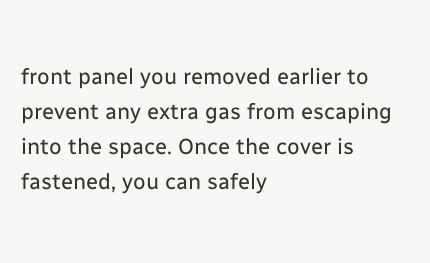front panel you removed earlier to prevent any extra gas from escaping into the space. Once the cover is fastened, you can safely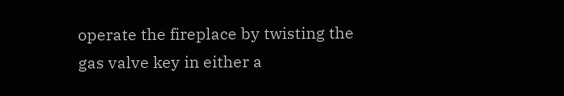operate the fireplace by twisting the gas valve key in either a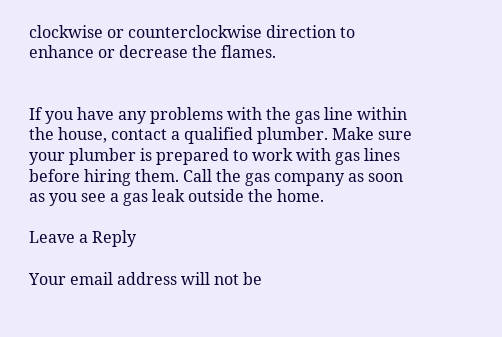clockwise or counterclockwise direction to enhance or decrease the flames.


If you have any problems with the gas line within the house, contact a qualified plumber. Make sure your plumber is prepared to work with gas lines before hiring them. Call the gas company as soon as you see a gas leak outside the home.

Leave a Reply

Your email address will not be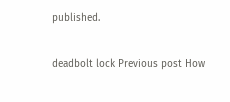published.

deadbolt lock Previous post How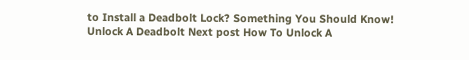to Install a Deadbolt Lock? Something You Should Know!
Unlock A Deadbolt Next post How To Unlock A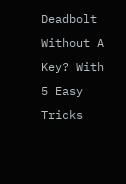Deadbolt Without A Key? With 5 Easy Tricks